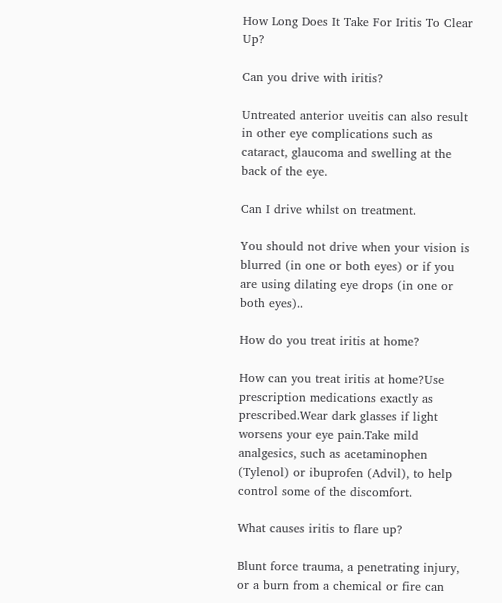How Long Does It Take For Iritis To Clear Up?

Can you drive with iritis?

Untreated anterior uveitis can also result in other eye complications such as cataract, glaucoma and swelling at the back of the eye.

Can I drive whilst on treatment.

You should not drive when your vision is blurred (in one or both eyes) or if you are using dilating eye drops (in one or both eyes)..

How do you treat iritis at home?

How can you treat iritis at home?Use prescription medications exactly as prescribed.Wear dark glasses if light worsens your eye pain.Take mild analgesics, such as acetaminophen (Tylenol) or ibuprofen (Advil), to help control some of the discomfort.

What causes iritis to flare up?

Blunt force trauma, a penetrating injury, or a burn from a chemical or fire can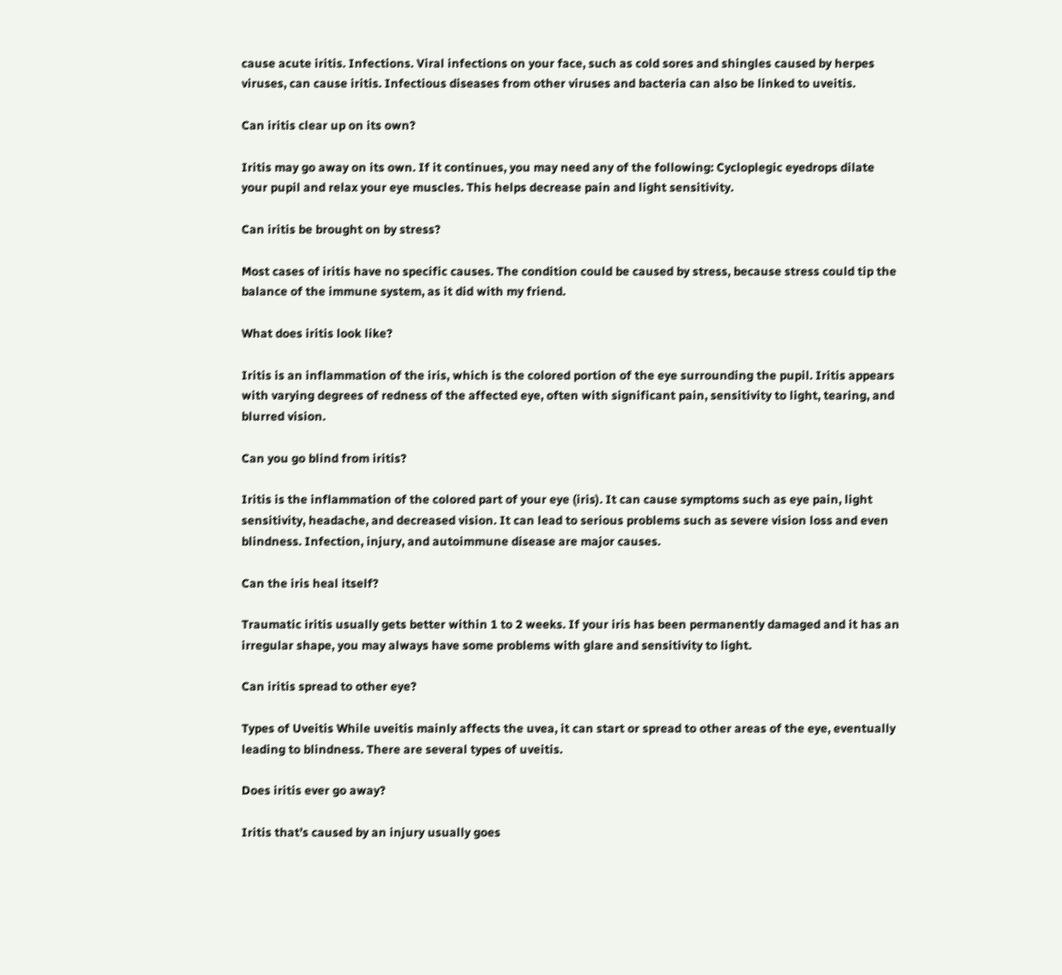cause acute iritis. Infections. Viral infections on your face, such as cold sores and shingles caused by herpes viruses, can cause iritis. Infectious diseases from other viruses and bacteria can also be linked to uveitis.

Can iritis clear up on its own?

Iritis may go away on its own. If it continues, you may need any of the following: Cycloplegic eyedrops dilate your pupil and relax your eye muscles. This helps decrease pain and light sensitivity.

Can iritis be brought on by stress?

Most cases of iritis have no specific causes. The condition could be caused by stress, because stress could tip the balance of the immune system, as it did with my friend.

What does iritis look like?

Iritis is an inflammation of the iris, which is the colored portion of the eye surrounding the pupil. Iritis appears with varying degrees of redness of the affected eye, often with significant pain, sensitivity to light, tearing, and blurred vision.

Can you go blind from iritis?

Iritis is the inflammation of the colored part of your eye (iris). It can cause symptoms such as eye pain, light sensitivity, headache, and decreased vision. It can lead to serious problems such as severe vision loss and even blindness. Infection, injury, and autoimmune disease are major causes.

Can the iris heal itself?

Traumatic iritis usually gets better within 1 to 2 weeks. If your iris has been permanently damaged and it has an irregular shape, you may always have some problems with glare and sensitivity to light.

Can iritis spread to other eye?

Types of Uveitis While uveitis mainly affects the uvea, it can start or spread to other areas of the eye, eventually leading to blindness. There are several types of uveitis.

Does iritis ever go away?

Iritis that’s caused by an injury usually goes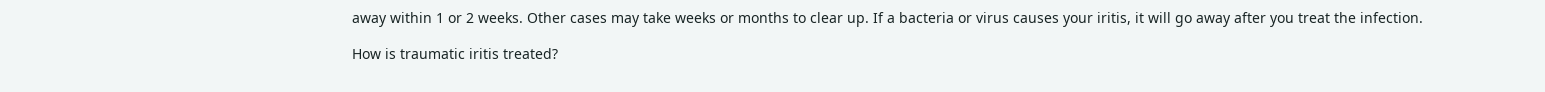away within 1 or 2 weeks. Other cases may take weeks or months to clear up. If a bacteria or virus causes your iritis, it will go away after you treat the infection.

How is traumatic iritis treated?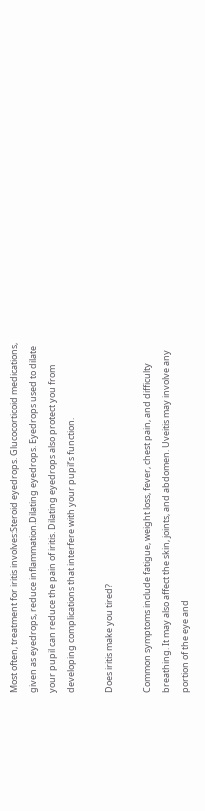Most often, treatment for iritis involves:Steroid eyedrops. Glucocorticoid medications, given as eyedrops, reduce inflammation.Dilating eyedrops. Eyedrops used to dilate your pupil can reduce the pain of iritis. Dilating eyedrops also protect you from developing complications that interfere with your pupil’s function.

Does iritis make you tired?

Common symptoms include fatigue, weight loss, fever, chest pain, and difficulty breathing. It may also affect the skin, joints, and abdomen. Uveitis may involve any portion of the eye and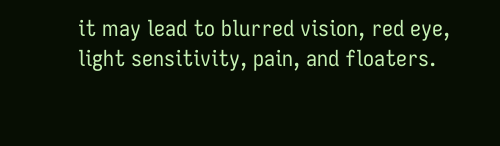it may lead to blurred vision, red eye, light sensitivity, pain, and floaters.